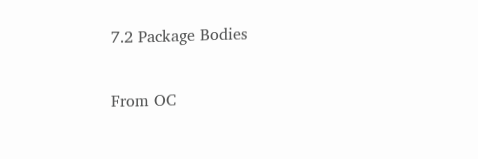7.2 Package Bodies

From OC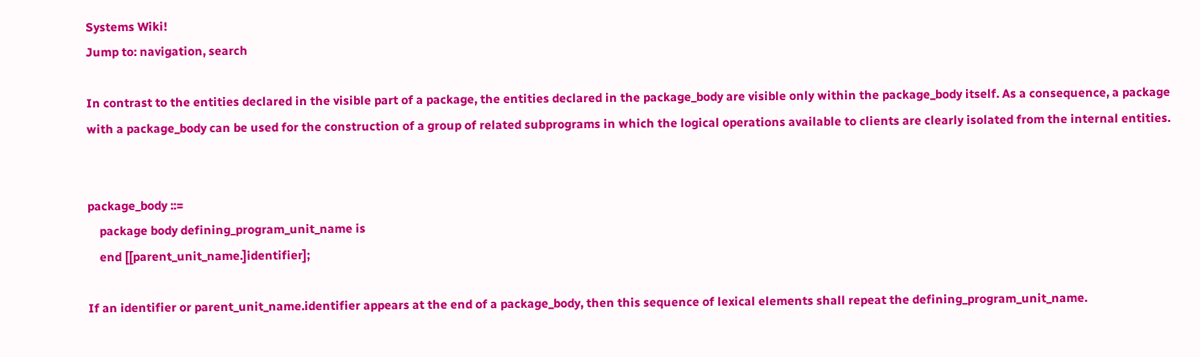Systems Wiki!
Jump to: navigation, search

In contrast to the entities declared in the visible part of a package, the entities declared in the package_body are visible only within the package_body itself. As a consequence, a package with a package_body can be used for the construction of a group of related subprograms in which the logical operations available to clients are clearly isolated from the internal entities.


package_body ::=
    package body defining_program_unit_name is
    end [[parent_unit_name.]identifier];

If an identifier or parent_unit_name.identifier appears at the end of a package_body, then this sequence of lexical elements shall repeat the defining_program_unit_name.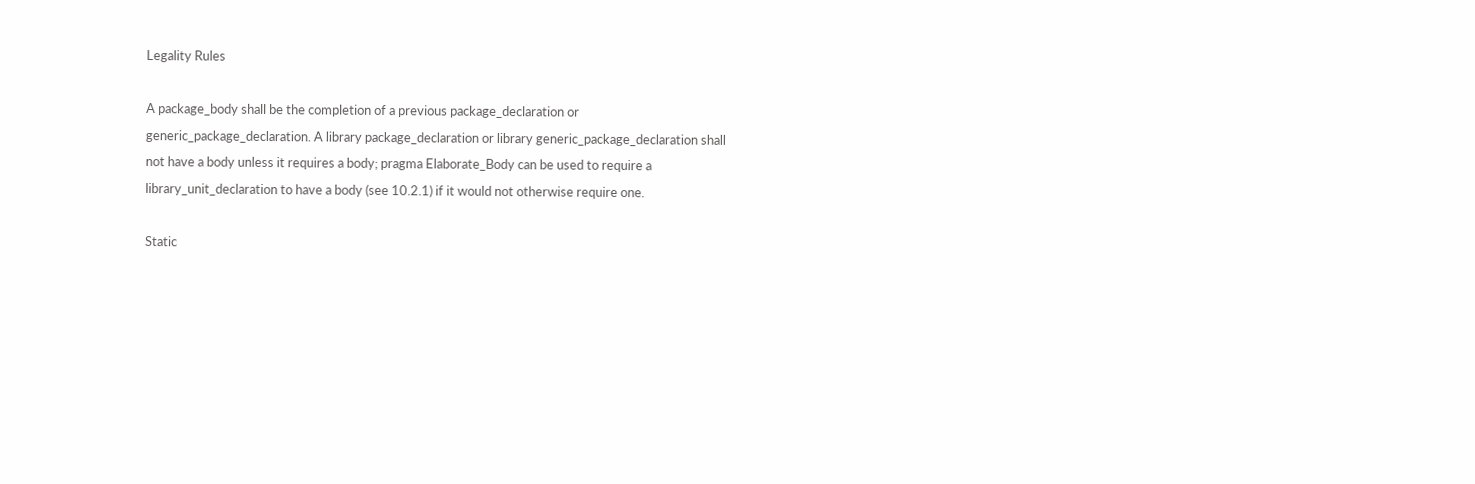Legality Rules

A package_body shall be the completion of a previous package_declaration or generic_package_declaration. A library package_declaration or library generic_package_declaration shall not have a body unless it requires a body; pragma Elaborate_Body can be used to require a library_unit_declaration to have a body (see 10.2.1) if it would not otherwise require one.

Static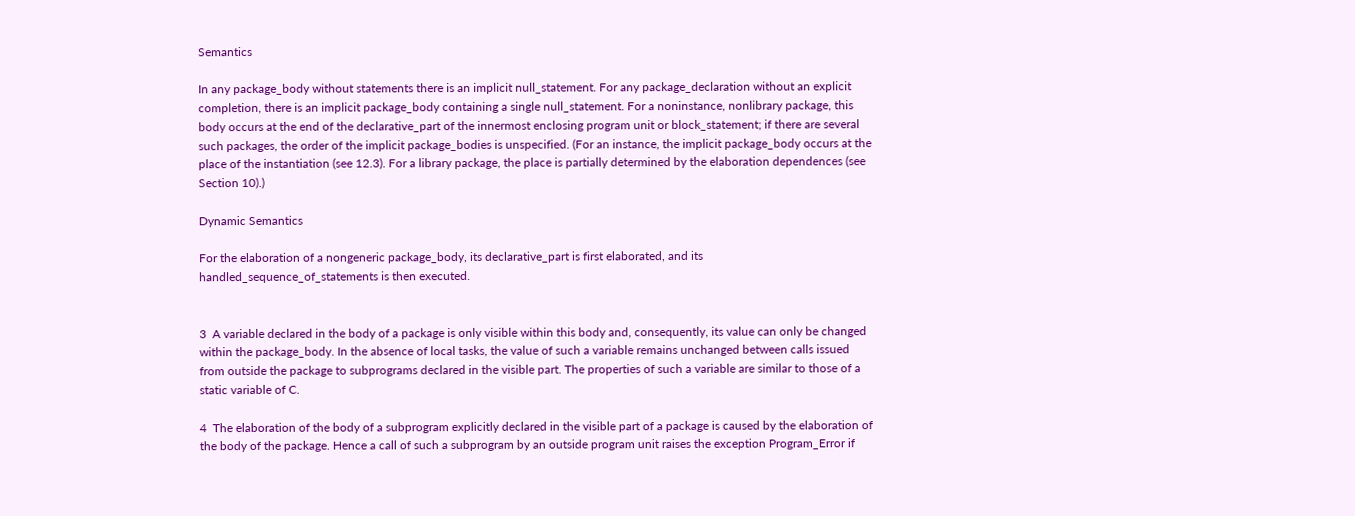Semantics

In any package_body without statements there is an implicit null_statement. For any package_declaration without an explicit completion, there is an implicit package_body containing a single null_statement. For a noninstance, nonlibrary package, this body occurs at the end of the declarative_part of the innermost enclosing program unit or block_statement; if there are several such packages, the order of the implicit package_bodies is unspecified. (For an instance, the implicit package_body occurs at the place of the instantiation (see 12.3). For a library package, the place is partially determined by the elaboration dependences (see Section 10).)

Dynamic Semantics

For the elaboration of a nongeneric package_body, its declarative_part is first elaborated, and its handled_sequence_of_statements is then executed.


3  A variable declared in the body of a package is only visible within this body and, consequently, its value can only be changed within the package_body. In the absence of local tasks, the value of such a variable remains unchanged between calls issued from outside the package to subprograms declared in the visible part. The properties of such a variable are similar to those of a static variable of C.

4  The elaboration of the body of a subprogram explicitly declared in the visible part of a package is caused by the elaboration of the body of the package. Hence a call of such a subprogram by an outside program unit raises the exception Program_Error if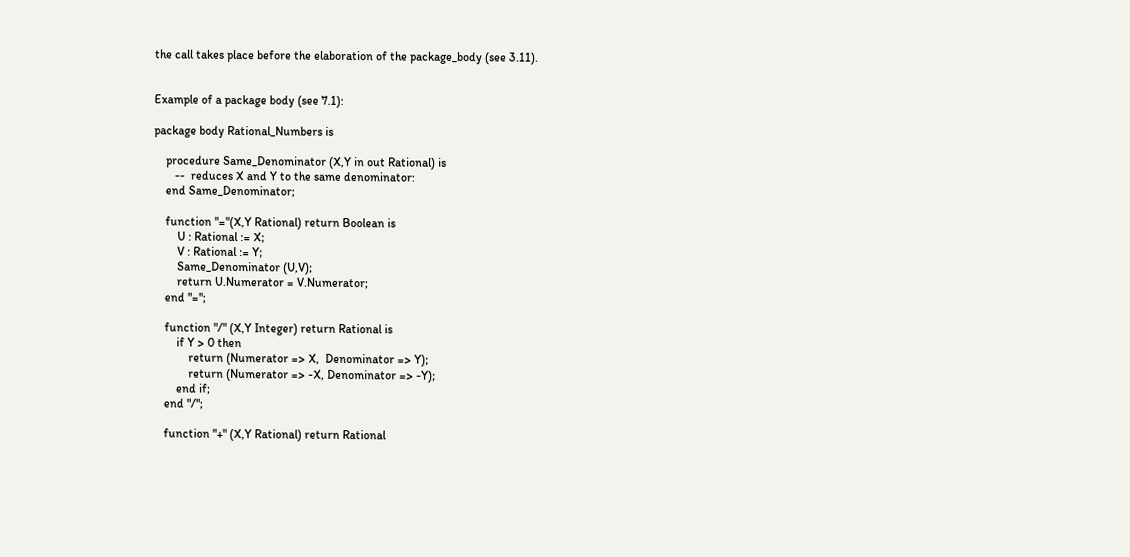the call takes place before the elaboration of the package_body (see 3.11).


Example of a package body (see 7.1):

package body Rational_Numbers is

    procedure Same_Denominator (X,Y in out Rational) is
       --  reduces X and Y to the same denominator:
    end Same_Denominator;

    function "="(X,Y Rational) return Boolean is
        U : Rational := X;
        V : Rational := Y;
        Same_Denominator (U,V);
        return U.Numerator = V.Numerator;
    end "=";

    function "/" (X,Y Integer) return Rational is
        if Y > 0 then
            return (Numerator => X,  Denominator => Y);
            return (Numerator => -X, Denominator => -Y);
        end if;
    end "/";

    function "+" (X,Y Rational) return Rational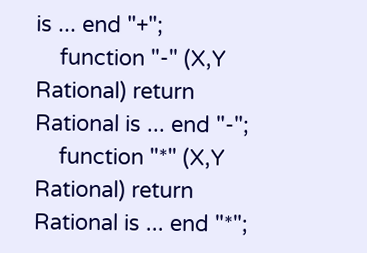is ... end "+";
    function "-" (X,Y Rational) return Rational is ... end "-";
    function "*" (X,Y Rational) return Rational is ... end "*";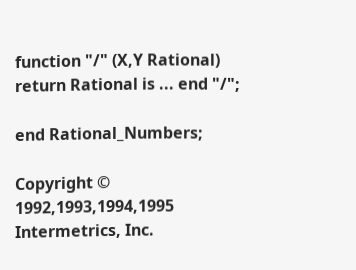function "/" (X,Y Rational) return Rational is ... end "/";

end Rational_Numbers;

Copyright © 1992,1993,1994,1995 Intermetrics, Inc.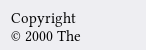Copyright © 2000 The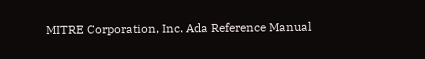MITRE Corporation, Inc. Ada Reference Manual